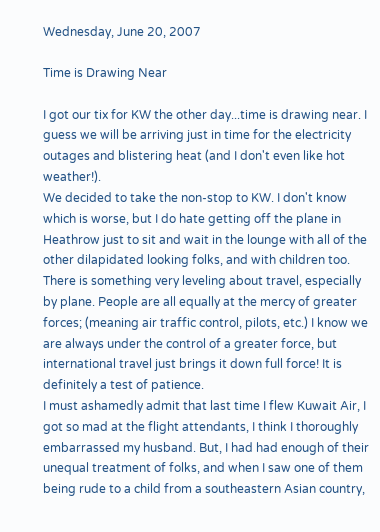Wednesday, June 20, 2007

Time is Drawing Near

I got our tix for KW the other day...time is drawing near. I guess we will be arriving just in time for the electricity outages and blistering heat (and I don't even like hot weather!).
We decided to take the non-stop to KW. I don't know which is worse, but I do hate getting off the plane in Heathrow just to sit and wait in the lounge with all of the other dilapidated looking folks, and with children too.
There is something very leveling about travel, especially by plane. People are all equally at the mercy of greater forces; (meaning air traffic control, pilots, etc.) I know we are always under the control of a greater force, but international travel just brings it down full force! It is definitely a test of patience.
I must ashamedly admit that last time I flew Kuwait Air, I got so mad at the flight attendants, I think I thoroughly embarrassed my husband. But, I had had enough of their unequal treatment of folks, and when I saw one of them being rude to a child from a southeastern Asian country,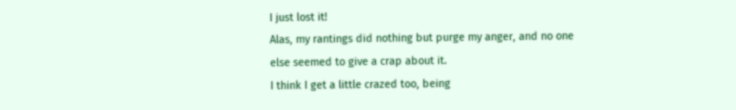I just lost it!
Alas, my rantings did nothing but purge my anger, and no one else seemed to give a crap about it.
I think I get a little crazed too, being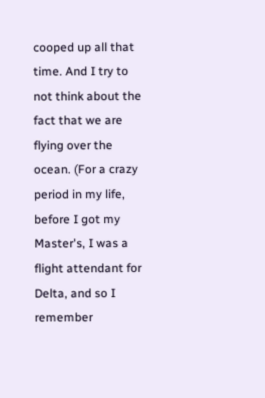cooped up all that time. And I try to not think about the fact that we are flying over the ocean. (For a crazy period in my life, before I got my Master's, I was a flight attendant for Delta, and so I remember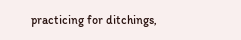practicing for ditchings,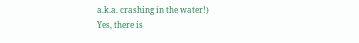a.k.a. crashing in the water!)
Yes, there is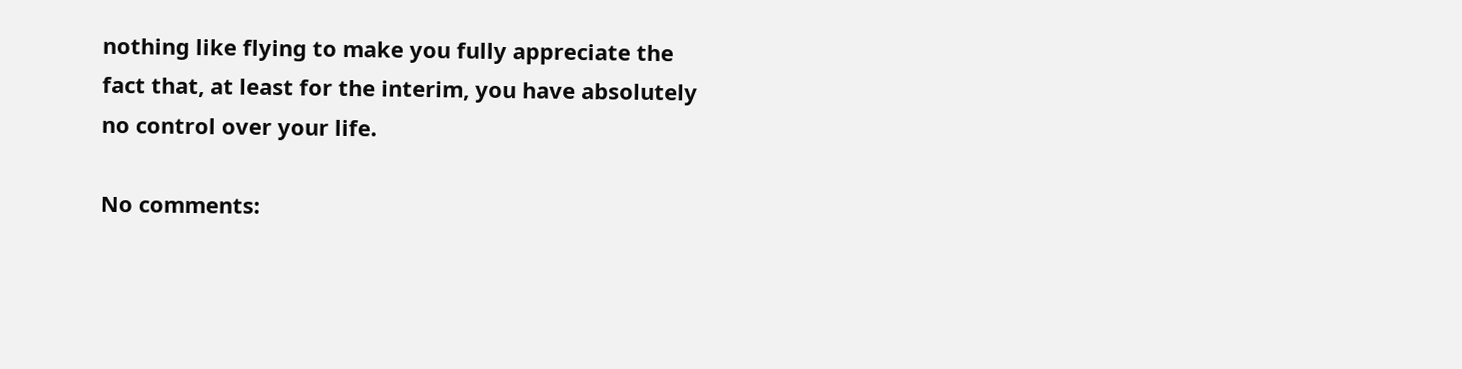nothing like flying to make you fully appreciate the fact that, at least for the interim, you have absolutely no control over your life.

No comments: